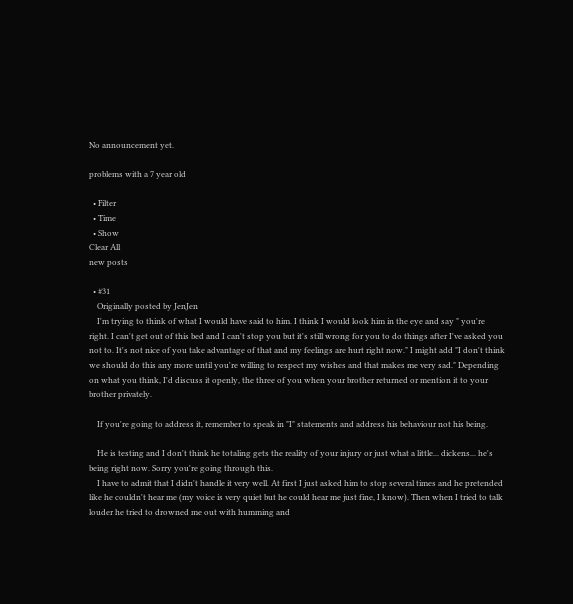No announcement yet.

problems with a 7 year old

  • Filter
  • Time
  • Show
Clear All
new posts

  • #31
    Originally posted by JenJen
    I'm trying to think of what I would have said to him. I think I would look him in the eye and say " you're right. I can't get out of this bed and I can't stop you but it's still wrong for you to do things after I've asked you not to. It's not nice of you take advantage of that and my feelings are hurt right now." I might add "I don't think we should do this any more until you're willing to respect my wishes and that makes me very sad." Depending on what you think, I'd discuss it openly, the three of you when your brother returned or mention it to your brother privately.

    If you're going to address it, remember to speak in "I" statements and address his behaviour not his being.

    He is testing and I don't think he totaling gets the reality of your injury or just what a little... dickens... he's being right now. Sorry you're going through this.
    I have to admit that I didn't handle it very well. At first I just asked him to stop several times and he pretended like he couldn't hear me (my voice is very quiet but he could hear me just fine, I know). Then when I tried to talk louder he tried to drowned me out with humming and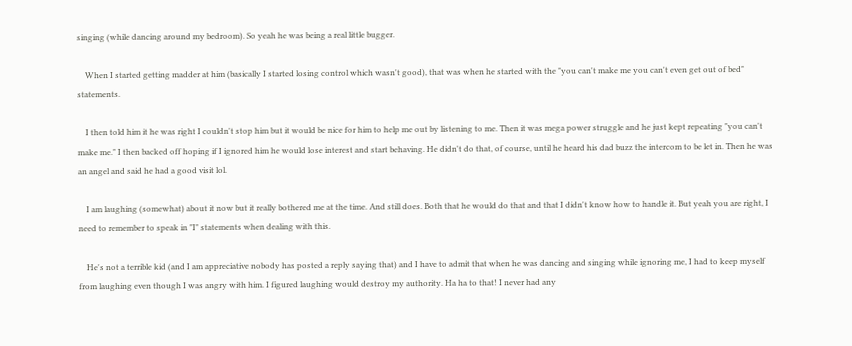singing (while dancing around my bedroom). So yeah he was being a real little bugger.

    When I started getting madder at him (basically I started losing control which wasn't good), that was when he started with the "you can't make me you can't even get out of bed" statements.

    I then told him it he was right I couldn't stop him but it would be nice for him to help me out by listening to me. Then it was mega power struggle and he just kept repeating "you can't make me." I then backed off hoping if I ignored him he would lose interest and start behaving. He didn't do that, of course, until he heard his dad buzz the intercom to be let in. Then he was an angel and said he had a good visit lol.

    I am laughing (somewhat) about it now but it really bothered me at the time. And still does. Both that he would do that and that I didn't know how to handle it. But yeah you are right, I need to remember to speak in "I" statements when dealing with this.

    He's not a terrible kid (and I am appreciative nobody has posted a reply saying that) and I have to admit that when he was dancing and singing while ignoring me, I had to keep myself from laughing even though I was angry with him. I figured laughing would destroy my authority. Ha ha to that! I never had any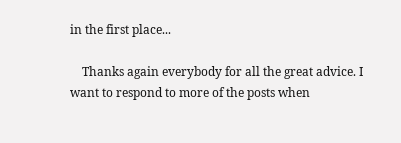in the first place...

    Thanks again everybody for all the great advice. I want to respond to more of the posts when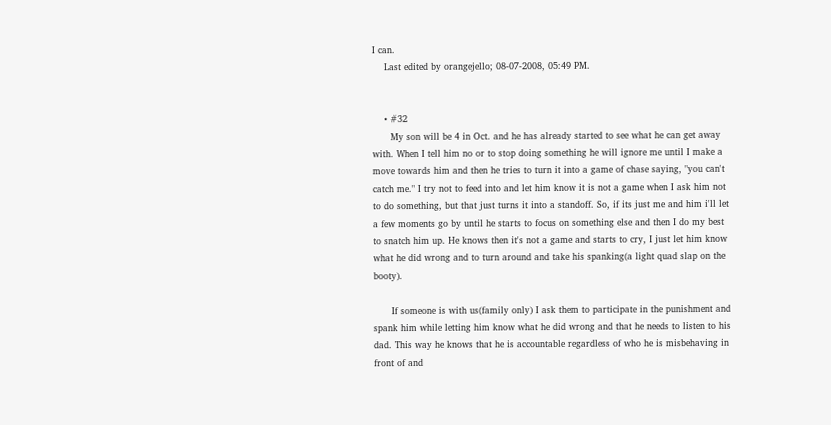I can.
    Last edited by orangejello; 08-07-2008, 05:49 PM.


    • #32
      My son will be 4 in Oct. and he has already started to see what he can get away with. When I tell him no or to stop doing something he will ignore me until I make a move towards him and then he tries to turn it into a game of chase saying, "you can't catch me." I try not to feed into and let him know it is not a game when I ask him not to do something, but that just turns it into a standoff. So, if its just me and him i'll let a few moments go by until he starts to focus on something else and then I do my best to snatch him up. He knows then it's not a game and starts to cry, I just let him know what he did wrong and to turn around and take his spanking(a light quad slap on the booty).

      If someone is with us(family only) I ask them to participate in the punishment and spank him while letting him know what he did wrong and that he needs to listen to his dad. This way he knows that he is accountable regardless of who he is misbehaving in front of and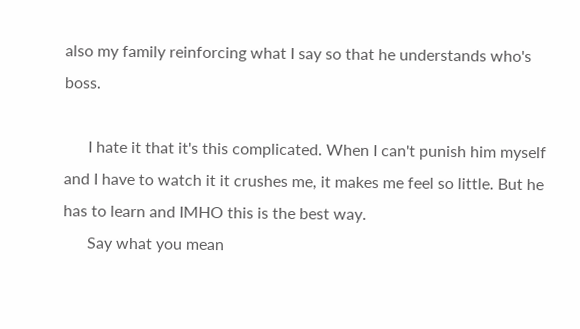also my family reinforcing what I say so that he understands who's boss.

      I hate it that it's this complicated. When I can't punish him myself and I have to watch it it crushes me, it makes me feel so little. But he has to learn and IMHO this is the best way.
      Say what you mean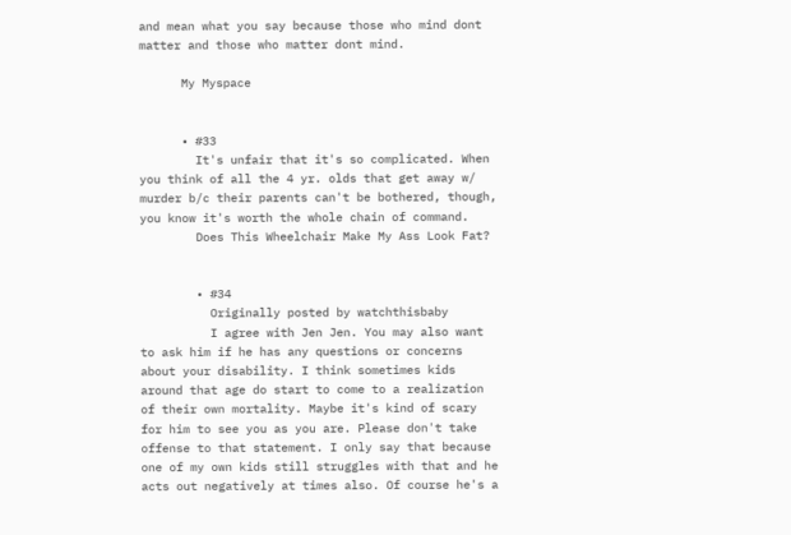and mean what you say because those who mind dont matter and those who matter dont mind.

      My Myspace


      • #33
        It's unfair that it's so complicated. When you think of all the 4 yr. olds that get away w/ murder b/c their parents can't be bothered, though, you know it's worth the whole chain of command.
        Does This Wheelchair Make My Ass Look Fat?


        • #34
          Originally posted by watchthisbaby
          I agree with Jen Jen. You may also want to ask him if he has any questions or concerns about your disability. I think sometimes kids around that age do start to come to a realization of their own mortality. Maybe it's kind of scary for him to see you as you are. Please don't take offense to that statement. I only say that because one of my own kids still struggles with that and he acts out negatively at times also. Of course he's a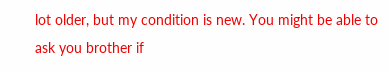lot older, but my condition is new. You might be able to ask you brother if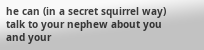he can (in a secret squirrel way) talk to your nephew about you and your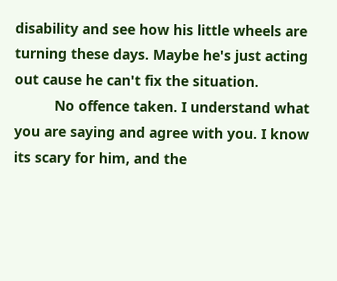disability and see how his little wheels are turning these days. Maybe he's just acting out cause he can't fix the situation.
          No offence taken. I understand what you are saying and agree with you. I know its scary for him, and the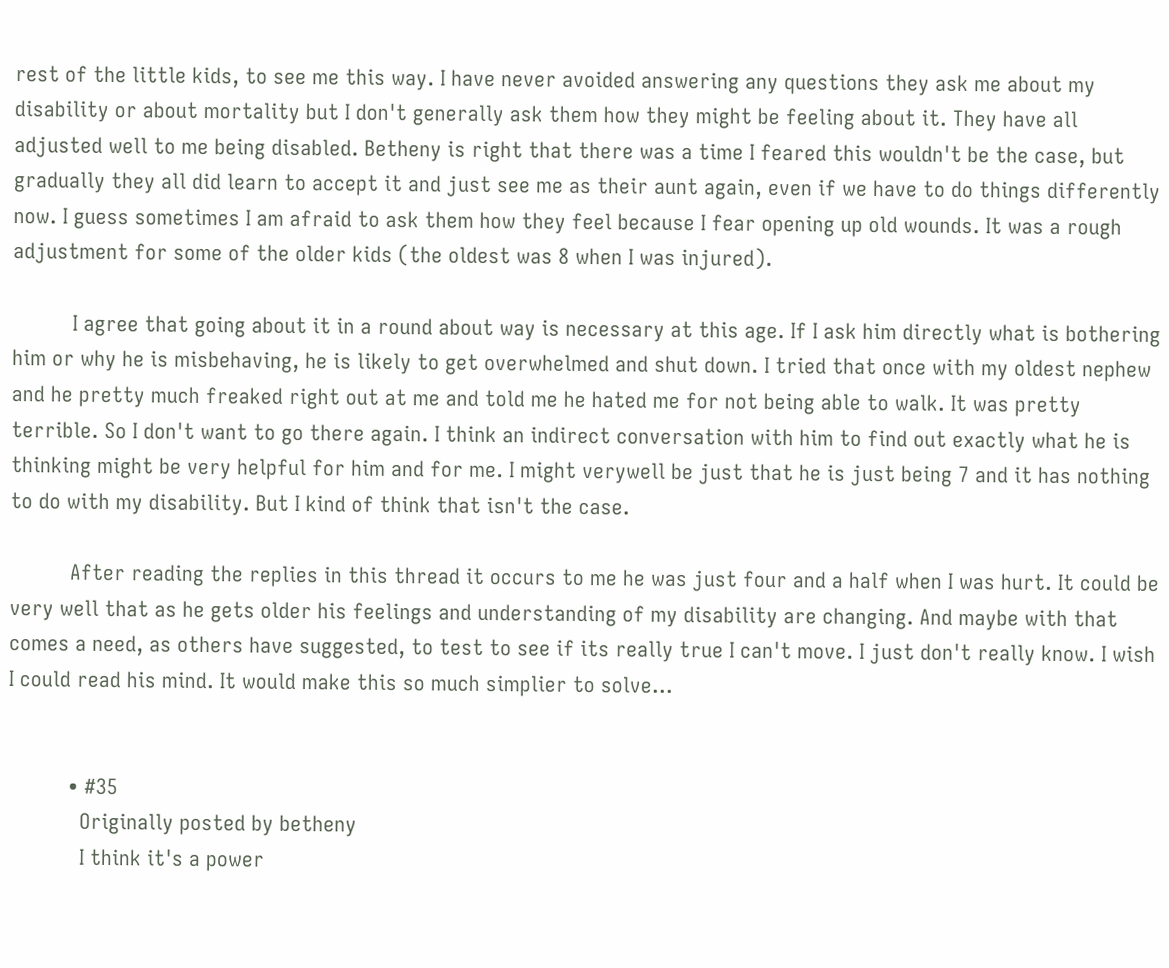rest of the little kids, to see me this way. I have never avoided answering any questions they ask me about my disability or about mortality but I don't generally ask them how they might be feeling about it. They have all adjusted well to me being disabled. Betheny is right that there was a time I feared this wouldn't be the case, but gradually they all did learn to accept it and just see me as their aunt again, even if we have to do things differently now. I guess sometimes I am afraid to ask them how they feel because I fear opening up old wounds. It was a rough adjustment for some of the older kids (the oldest was 8 when I was injured).

          I agree that going about it in a round about way is necessary at this age. If I ask him directly what is bothering him or why he is misbehaving, he is likely to get overwhelmed and shut down. I tried that once with my oldest nephew and he pretty much freaked right out at me and told me he hated me for not being able to walk. It was pretty terrible. So I don't want to go there again. I think an indirect conversation with him to find out exactly what he is thinking might be very helpful for him and for me. I might verywell be just that he is just being 7 and it has nothing to do with my disability. But I kind of think that isn't the case.

          After reading the replies in this thread it occurs to me he was just four and a half when I was hurt. It could be very well that as he gets older his feelings and understanding of my disability are changing. And maybe with that comes a need, as others have suggested, to test to see if its really true I can't move. I just don't really know. I wish I could read his mind. It would make this so much simplier to solve...


          • #35
            Originally posted by betheny
            I think it's a power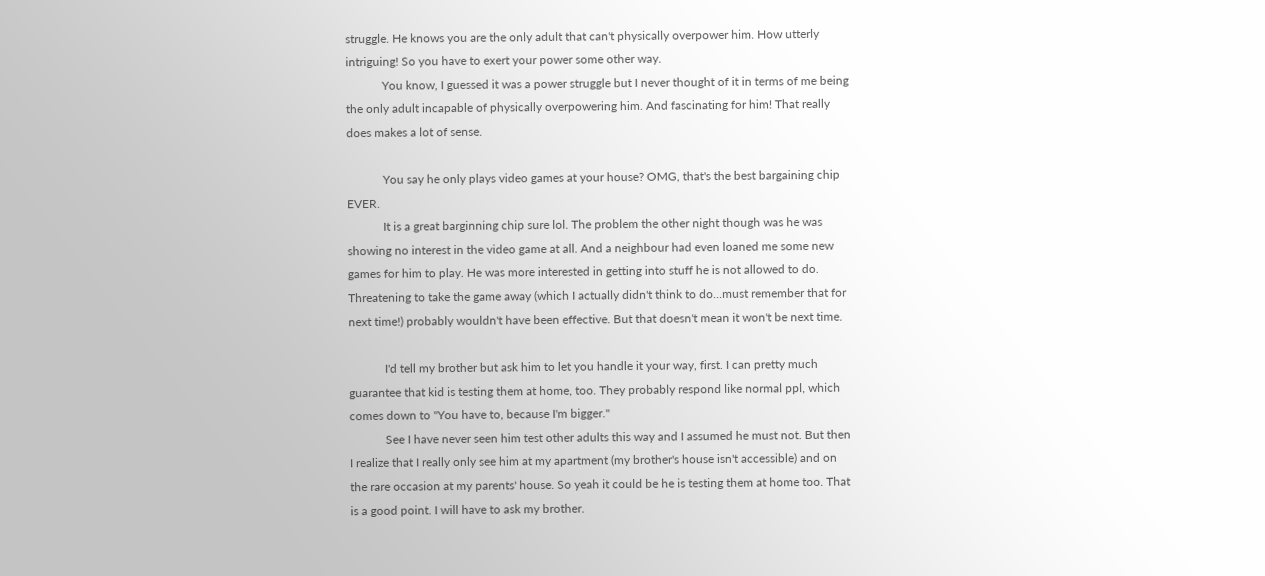struggle. He knows you are the only adult that can't physically overpower him. How utterly intriguing! So you have to exert your power some other way.
            You know, I guessed it was a power struggle but I never thought of it in terms of me being the only adult incapable of physically overpowering him. And fascinating for him! That really does makes a lot of sense.

            You say he only plays video games at your house? OMG, that's the best bargaining chip EVER.
            It is a great barginning chip sure lol. The problem the other night though was he was showing no interest in the video game at all. And a neighbour had even loaned me some new games for him to play. He was more interested in getting into stuff he is not allowed to do. Threatening to take the game away (which I actually didn't think to do...must remember that for next time!) probably wouldn't have been effective. But that doesn't mean it won't be next time.

            I'd tell my brother but ask him to let you handle it your way, first. I can pretty much guarantee that kid is testing them at home, too. They probably respond like normal ppl, which comes down to "You have to, because I'm bigger."
            See I have never seen him test other adults this way and I assumed he must not. But then I realize that I really only see him at my apartment (my brother's house isn't accessible) and on the rare occasion at my parents' house. So yeah it could be he is testing them at home too. That is a good point. I will have to ask my brother.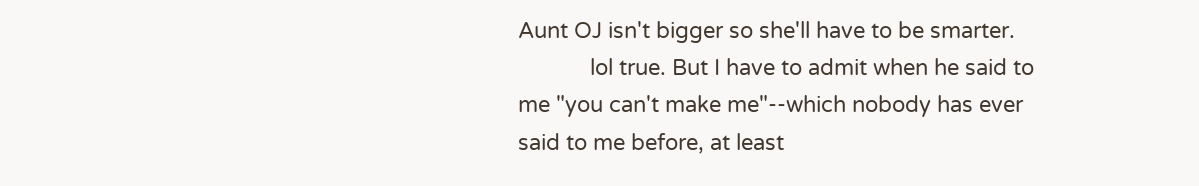Aunt OJ isn't bigger so she'll have to be smarter.
            lol true. But I have to admit when he said to me "you can't make me"--which nobody has ever said to me before, at least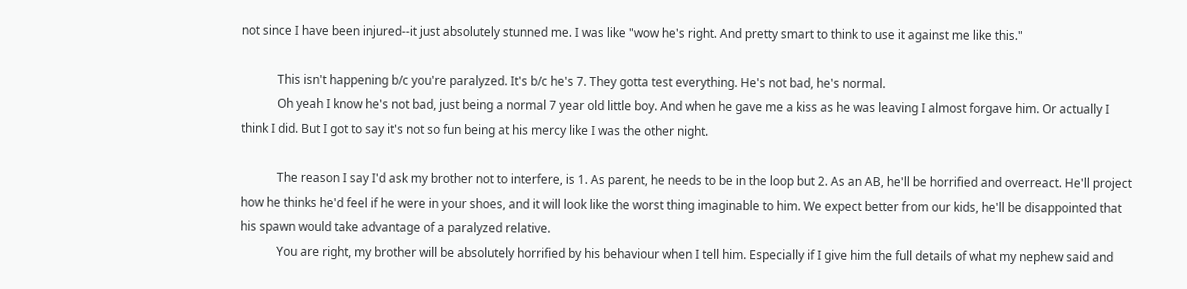not since I have been injured--it just absolutely stunned me. I was like "wow he's right. And pretty smart to think to use it against me like this."

            This isn't happening b/c you're paralyzed. It's b/c he's 7. They gotta test everything. He's not bad, he's normal.
            Oh yeah I know he's not bad, just being a normal 7 year old little boy. And when he gave me a kiss as he was leaving I almost forgave him. Or actually I think I did. But I got to say it's not so fun being at his mercy like I was the other night.

            The reason I say I'd ask my brother not to interfere, is 1. As parent, he needs to be in the loop but 2. As an AB, he'll be horrified and overreact. He'll project how he thinks he'd feel if he were in your shoes, and it will look like the worst thing imaginable to him. We expect better from our kids, he'll be disappointed that his spawn would take advantage of a paralyzed relative.
            You are right, my brother will be absolutely horrified by his behaviour when I tell him. Especially if I give him the full details of what my nephew said and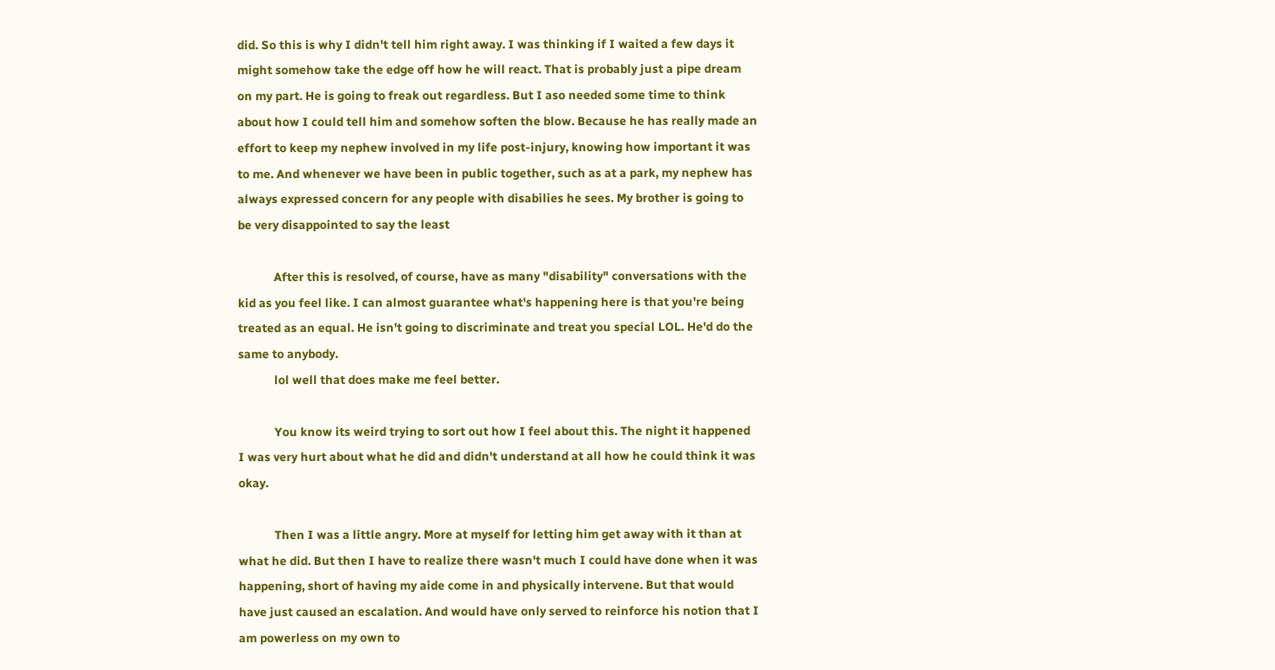did. So this is why I didn't tell him right away. I was thinking if I waited a few days it might somehow take the edge off how he will react. That is probably just a pipe dream on my part. He is going to freak out regardless. But I aso needed some time to think about how I could tell him and somehow soften the blow. Because he has really made an effort to keep my nephew involved in my life post-injury, knowing how important it was to me. And whenever we have been in public together, such as at a park, my nephew has always expressed concern for any people with disabilies he sees. My brother is going to be very disappointed to say the least

            After this is resolved, of course, have as many "disability" conversations with the kid as you feel like. I can almost guarantee what's happening here is that you're being treated as an equal. He isn't going to discriminate and treat you special LOL. He'd do the same to anybody.
            lol well that does make me feel better.

            You know its weird trying to sort out how I feel about this. The night it happened I was very hurt about what he did and didn't understand at all how he could think it was okay.

            Then I was a little angry. More at myself for letting him get away with it than at what he did. But then I have to realize there wasn't much I could have done when it was happening, short of having my aide come in and physically intervene. But that would have just caused an escalation. And would have only served to reinforce his notion that I am powerless on my own to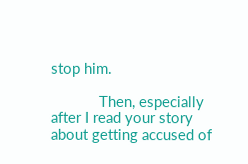stop him.

            Then, especially after I read your story about getting accused of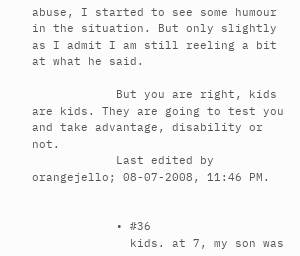abuse, I started to see some humour in the situation. But only slightly as I admit I am still reeling a bit at what he said.

            But you are right, kids are kids. They are going to test you and take advantage, disability or not.
            Last edited by orangejello; 08-07-2008, 11:46 PM.


            • #36
              kids. at 7, my son was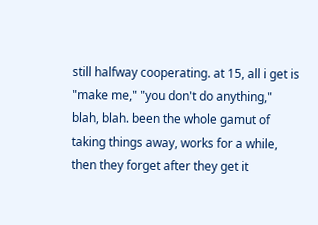still halfway cooperating. at 15, all i get is "make me," "you don't do anything," blah, blah. been the whole gamut of taking things away, works for a while, then they forget after they get it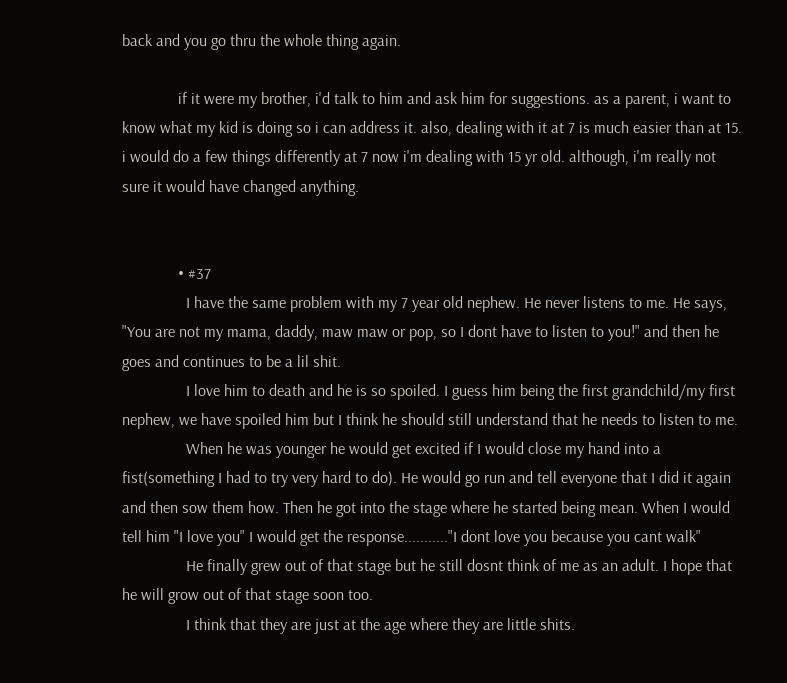back and you go thru the whole thing again.

              if it were my brother, i'd talk to him and ask him for suggestions. as a parent, i want to know what my kid is doing so i can address it. also, dealing with it at 7 is much easier than at 15. i would do a few things differently at 7 now i'm dealing with 15 yr old. although, i'm really not sure it would have changed anything.


              • #37
                I have the same problem with my 7 year old nephew. He never listens to me. He says, "You are not my mama, daddy, maw maw or pop, so I dont have to listen to you!" and then he goes and continues to be a lil shit.
                I love him to death and he is so spoiled. I guess him being the first grandchild/my first nephew, we have spoiled him but I think he should still understand that he needs to listen to me.
                When he was younger he would get excited if I would close my hand into a fist(something I had to try very hard to do). He would go run and tell everyone that I did it again and then sow them how. Then he got into the stage where he started being mean. When I would tell him "I love you" I would get the response..........."I dont love you because you cant walk"
                He finally grew out of that stage but he still dosnt think of me as an adult. I hope that he will grow out of that stage soon too.
                I think that they are just at the age where they are little shits.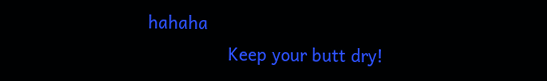hahaha
                Keep your butt dry!